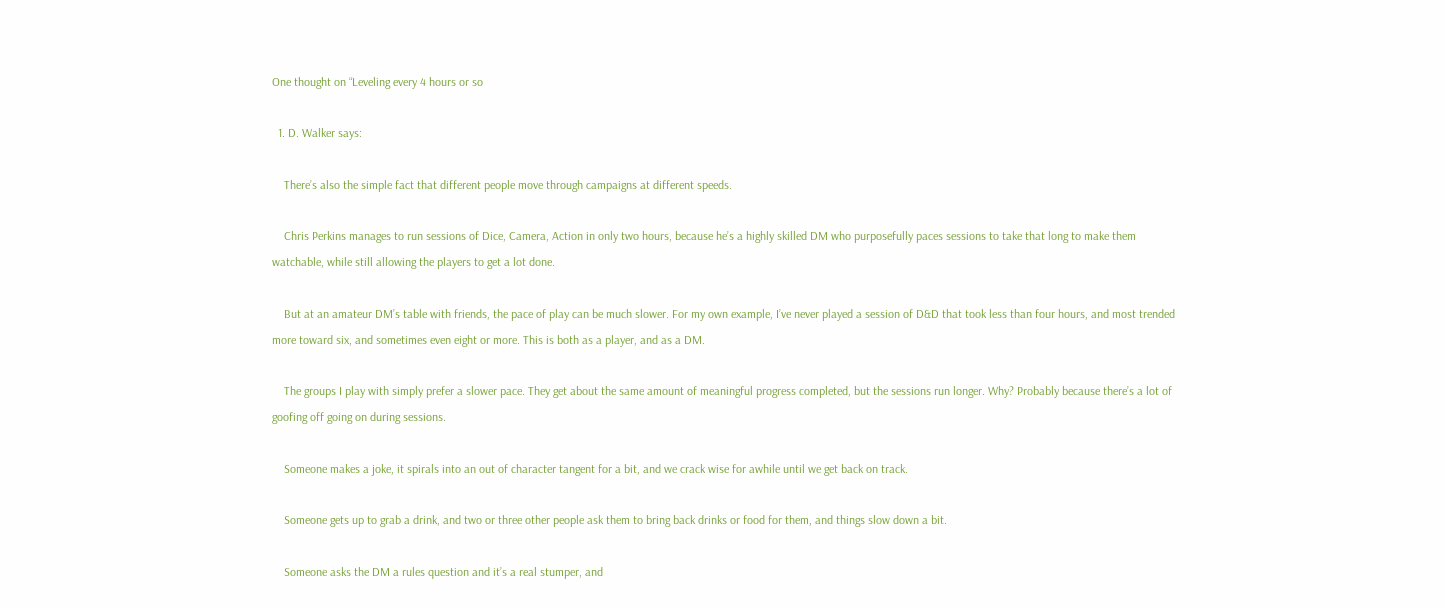One thought on “Leveling every 4 hours or so

  1. D. Walker says:

    There’s also the simple fact that different people move through campaigns at different speeds.

    Chris Perkins manages to run sessions of Dice, Camera, Action in only two hours, because he’s a highly skilled DM who purposefully paces sessions to take that long to make them watchable, while still allowing the players to get a lot done.

    But at an amateur DM’s table with friends, the pace of play can be much slower. For my own example, I’ve never played a session of D&D that took less than four hours, and most trended more toward six, and sometimes even eight or more. This is both as a player, and as a DM.

    The groups I play with simply prefer a slower pace. They get about the same amount of meaningful progress completed, but the sessions run longer. Why? Probably because there’s a lot of goofing off going on during sessions.

    Someone makes a joke, it spirals into an out of character tangent for a bit, and we crack wise for awhile until we get back on track.

    Someone gets up to grab a drink, and two or three other people ask them to bring back drinks or food for them, and things slow down a bit.

    Someone asks the DM a rules question and it’s a real stumper, and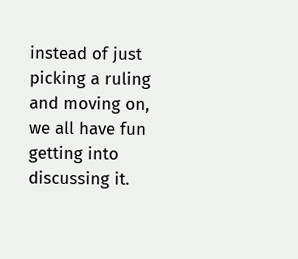instead of just picking a ruling and moving on, we all have fun getting into discussing it.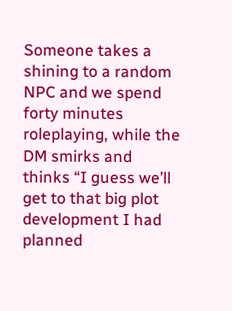Someone takes a shining to a random NPC and we spend forty minutes roleplaying, while the DM smirks and thinks “I guess we’ll get to that big plot development I had planned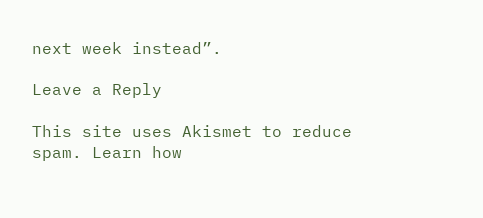next week instead”.

Leave a Reply

This site uses Akismet to reduce spam. Learn how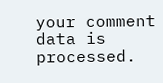your comment data is processed.